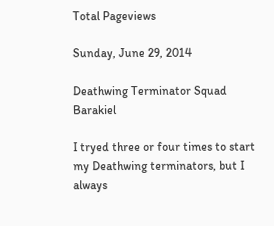Total Pageviews

Sunday, June 29, 2014

Deathwing Terminator Squad Barakiel

I tryed three or four times to start my Deathwing terminators, but I always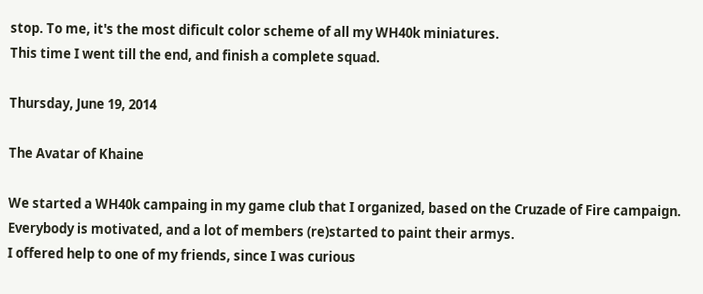stop. To me, it's the most dificult color scheme of all my WH40k miniatures.
This time I went till the end, and finish a complete squad.

Thursday, June 19, 2014

The Avatar of Khaine

We started a WH40k campaing in my game club that I organized, based on the Cruzade of Fire campaign.
Everybody is motivated, and a lot of members (re)started to paint their armys.
I offered help to one of my friends, since I was curious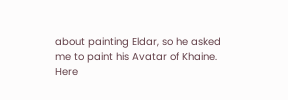about painting Eldar, so he asked me to paint his Avatar of Khaine.
Here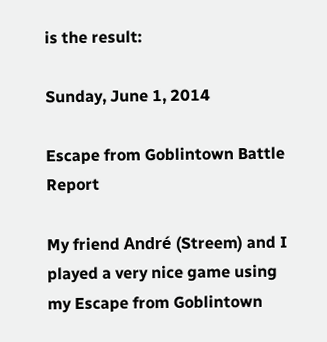is the result:

Sunday, June 1, 2014

Escape from Goblintown Battle Report

My friend André (Streem) and I played a very nice game using my Escape from Goblintown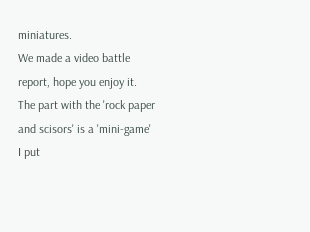miniatures.
We made a video battle report, hope you enjoy it.
The part with the 'rock paper and scisors' is a 'mini-game' I put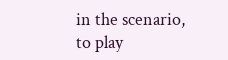in the scenario, to play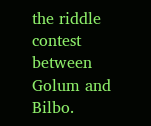the riddle contest between Golum and Bilbo.